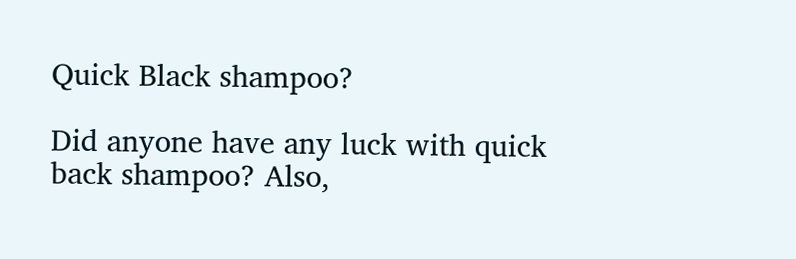Quick Black shampoo?

Did anyone have any luck with quick back shampoo? Also,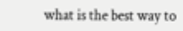what is the best way to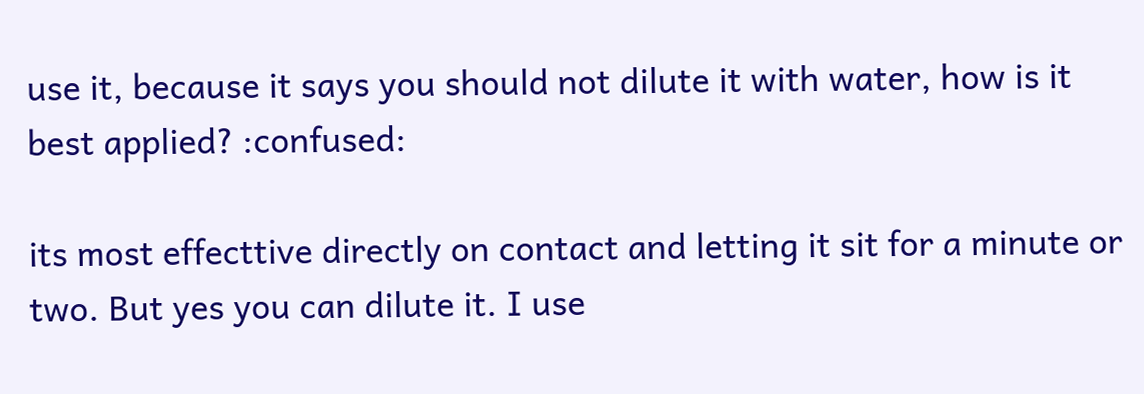use it, because it says you should not dilute it with water, how is it best applied? :confused:

its most effecttive directly on contact and letting it sit for a minute or two. But yes you can dilute it. I use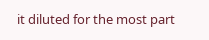it diluted for the most part